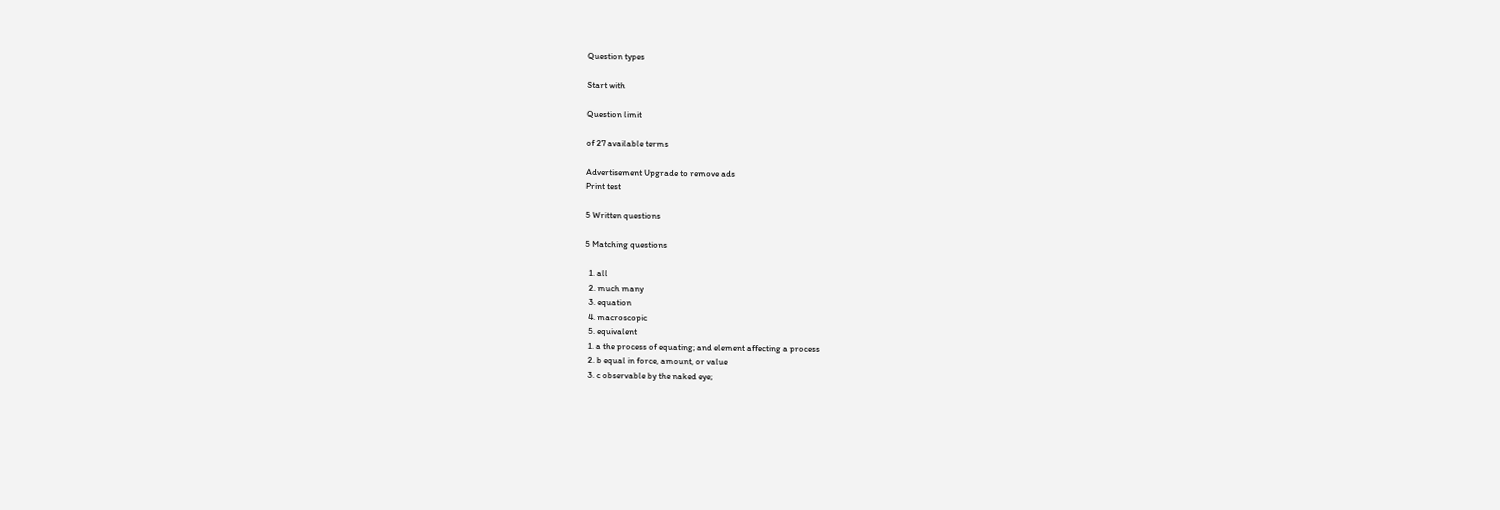Question types

Start with

Question limit

of 27 available terms

Advertisement Upgrade to remove ads
Print test

5 Written questions

5 Matching questions

  1. all
  2. much many
  3. equation
  4. macroscopic
  5. equivalent
  1. a the process of equating; and element affecting a process
  2. b equal in force, amount, or value
  3. c observable by the naked eye;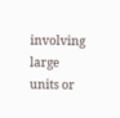involving large units or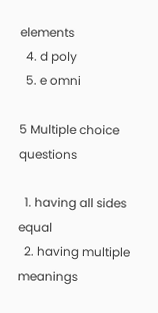elements
  4. d poly
  5. e omni

5 Multiple choice questions

  1. having all sides equal
  2. having multiple meanings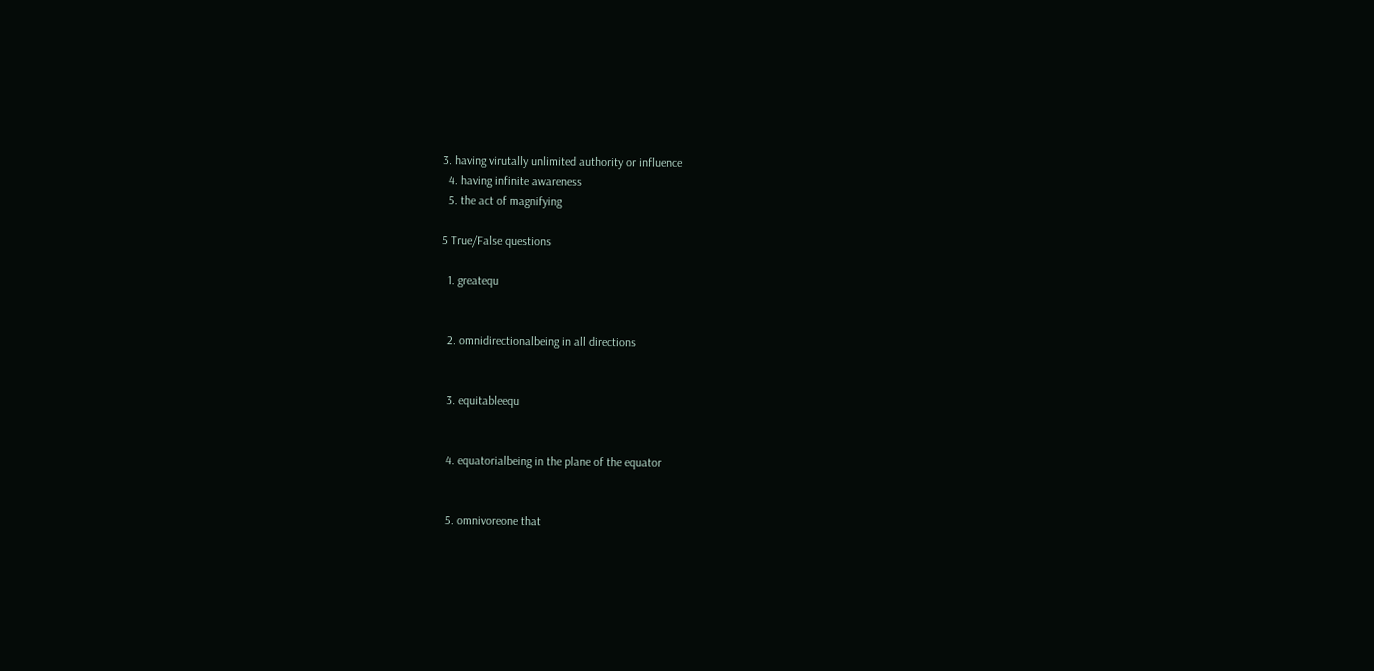3. having virutally unlimited authority or influence
  4. having infinite awareness
  5. the act of magnifying

5 True/False questions

  1. greatequ


  2. omnidirectionalbeing in all directions


  3. equitableequ


  4. equatorialbeing in the plane of the equator


  5. omnivoreone that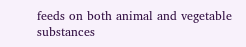feeds on both animal and vegetable substances